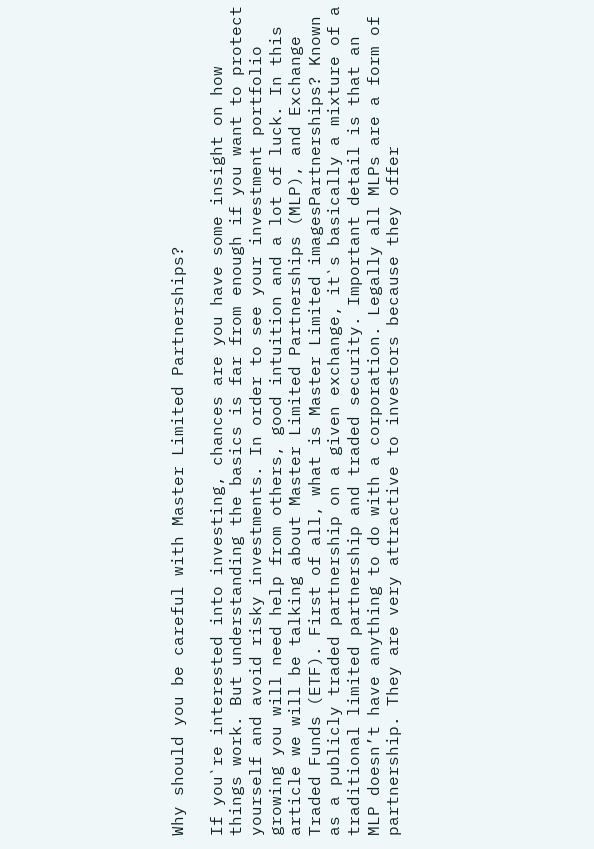Why should you be careful with Master Limited Partnerships?

If you`re interested into investing, chances are you have some insight on how things work. But understanding the basics is far from enough if you want to protect yourself and avoid risky investments. In order to see your investment portfolio growing you will need help from others, good intuition and a lot of luck. In this article we will be talking about Master Limited Partnerships (MLP), and Exchange Traded Funds (ETF). First of all, what is Master Limited imagesPartnerships? Known as a publicly traded partnership on a given exchange, it`s basically a mixture of a traditional limited partnership and traded security. Important detail is that an MLP doesn’t have anything to do with a corporation. Legally all MLPs are a form of partnership. They are very attractive to investors because they offer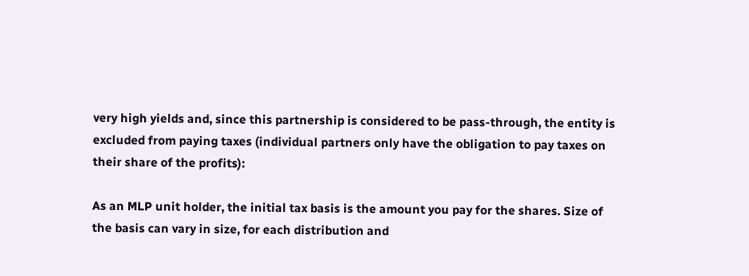very high yields and, since this partnership is considered to be pass-through, the entity is excluded from paying taxes (individual partners only have the obligation to pay taxes on their share of the profits):

As an MLP unit holder, the initial tax basis is the amount you pay for the shares. Size of the basis can vary in size, for each distribution and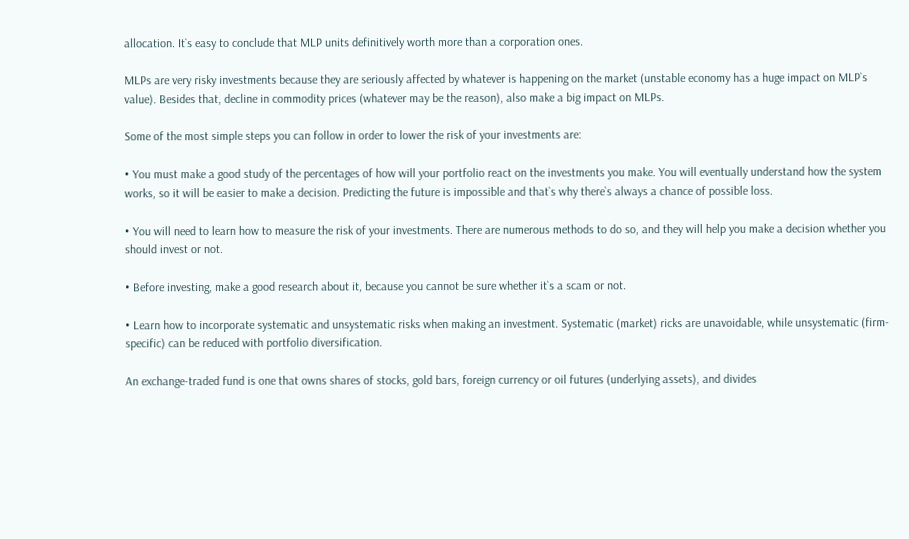allocation. It`s easy to conclude that MLP units definitively worth more than a corporation ones.

MLPs are very risky investments because they are seriously affected by whatever is happening on the market (unstable economy has a huge impact on MLP`s value). Besides that, decline in commodity prices (whatever may be the reason), also make a big impact on MLPs.

Some of the most simple steps you can follow in order to lower the risk of your investments are:

• You must make a good study of the percentages of how will your portfolio react on the investments you make. You will eventually understand how the system works, so it will be easier to make a decision. Predicting the future is impossible and that`s why there`s always a chance of possible loss.

• You will need to learn how to measure the risk of your investments. There are numerous methods to do so, and they will help you make a decision whether you should invest or not.

• Before investing, make a good research about it, because you cannot be sure whether it`s a scam or not.

• Learn how to incorporate systematic and unsystematic risks when making an investment. Systematic (market) ricks are unavoidable, while unsystematic (firm-specific) can be reduced with portfolio diversification.

An exchange-traded fund is one that owns shares of stocks, gold bars, foreign currency or oil futures (underlying assets), and divides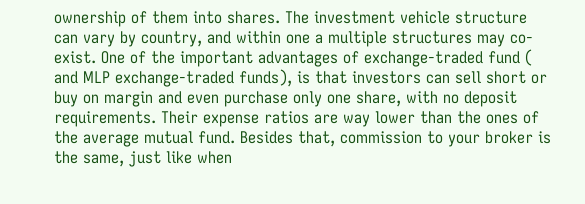ownership of them into shares. The investment vehicle structure can vary by country, and within one a multiple structures may co-exist. One of the important advantages of exchange-traded fund ( and MLP exchange-traded funds), is that investors can sell short or buy on margin and even purchase only one share, with no deposit requirements. Their expense ratios are way lower than the ones of the average mutual fund. Besides that, commission to your broker is the same, just like when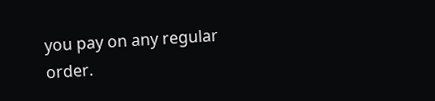you pay on any regular order.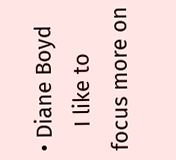• Diane Boyd
    I like to focus more on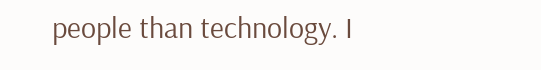people than technology. I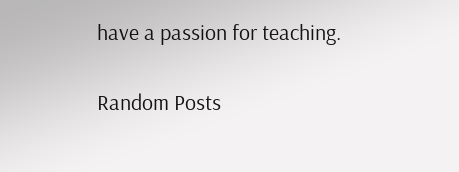have a passion for teaching.

Random Posts